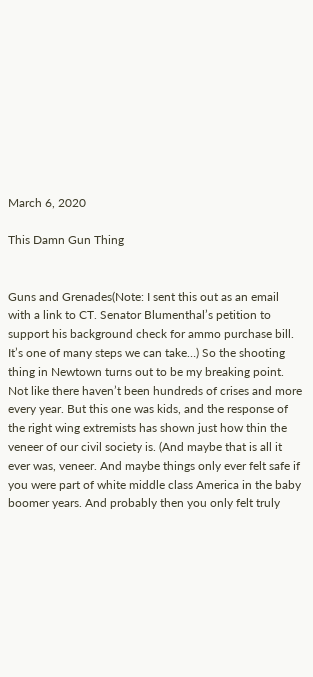March 6, 2020

This Damn Gun Thing


Guns and Grenades(Note: I sent this out as an email with a link to CT. Senator Blumenthal’s petition to support his background check for ammo purchase bill. It’s one of many steps we can take…) So the shooting thing in Newtown turns out to be my breaking point. Not like there haven’t been hundreds of crises and more every year. But this one was kids, and the response of the right wing extremists has shown just how thin the veneer of our civil society is. (And maybe that is all it ever was, veneer. And maybe things only ever felt safe if you were part of white middle class America in the baby boomer years. And probably then you only felt truly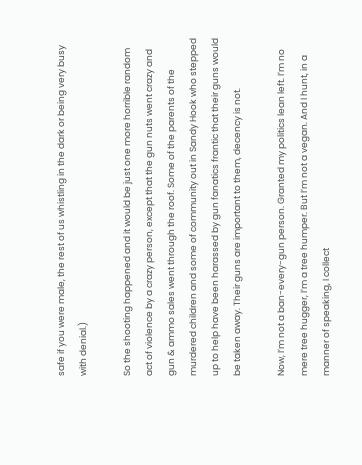safe if you were male, the rest of us whistling in the dark or being very busy with denial.)

So the shooting happened and it would be just one more horrible random act of violence by a crazy person, except that the gun nuts went crazy and gun & ammo sales went through the roof. Some of the parents of the murdered children and some of community out in Sandy Hook who stepped up to help have been harassed by gun fanatics frantic that their guns would be taken away. Their guns are important to them, decency is not.

Now, I’m not a ban-every-gun person. Granted my politics lean left. I’m no mere tree hugger, I’m a tree humper. But I’m not a vegan. And I hunt, in a manner of speaking, I collect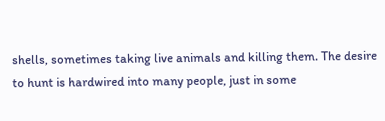shells, sometimes taking live animals and killing them. The desire to hunt is hardwired into many people, just in some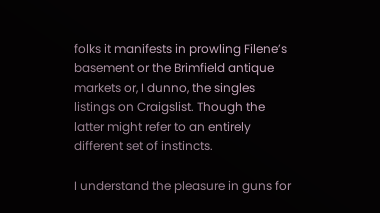folks it manifests in prowling Filene’s basement or the Brimfield antique markets or, I dunno, the singles listings on Craigslist. Though the latter might refer to an entirely different set of instincts.

I understand the pleasure in guns for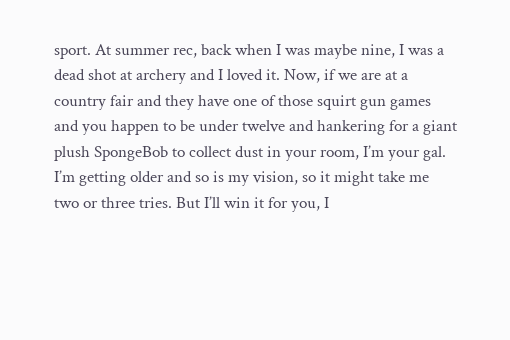sport. At summer rec, back when I was maybe nine, I was a dead shot at archery and I loved it. Now, if we are at a country fair and they have one of those squirt gun games and you happen to be under twelve and hankering for a giant plush SpongeBob to collect dust in your room, I’m your gal. I’m getting older and so is my vision, so it might take me two or three tries. But I’ll win it for you, I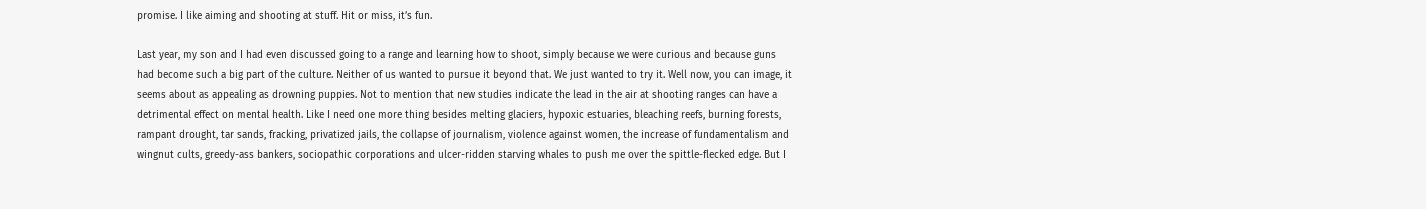promise. I like aiming and shooting at stuff. Hit or miss, it’s fun.

Last year, my son and I had even discussed going to a range and learning how to shoot, simply because we were curious and because guns had become such a big part of the culture. Neither of us wanted to pursue it beyond that. We just wanted to try it. Well now, you can image, it seems about as appealing as drowning puppies. Not to mention that new studies indicate the lead in the air at shooting ranges can have a detrimental effect on mental health. Like I need one more thing besides melting glaciers, hypoxic estuaries, bleaching reefs, burning forests, rampant drought, tar sands, fracking, privatized jails, the collapse of journalism, violence against women, the increase of fundamentalism and wingnut cults, greedy-ass bankers, sociopathic corporations and ulcer-ridden starving whales to push me over the spittle-flecked edge. But I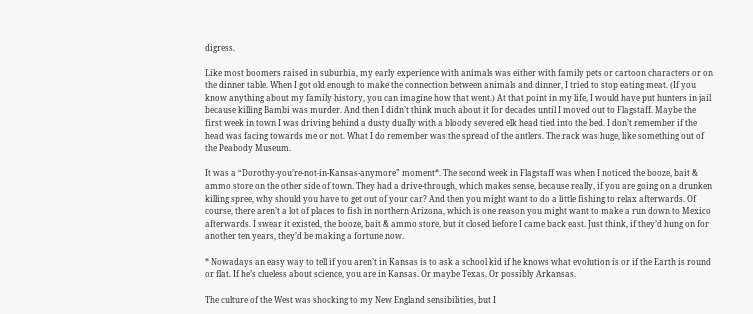digress.

Like most boomers raised in suburbia, my early experience with animals was either with family pets or cartoon characters or on the dinner table. When I got old enough to make the connection between animals and dinner, I tried to stop eating meat. (If you know anything about my family history, you can imagine how that went.) At that point in my life, I would have put hunters in jail because killing Bambi was murder. And then I didn’t think much about it for decades until I moved out to Flagstaff. Maybe the first week in town I was driving behind a dusty dually with a bloody severed elk head tied into the bed. I don’t remember if the head was facing towards me or not. What I do remember was the spread of the antlers. The rack was huge, like something out of the Peabody Museum.

It was a “Dorothy-you’re-not-in-Kansas-anymore” moment*. The second week in Flagstaff was when I noticed the booze, bait & ammo store on the other side of town. They had a drive-through, which makes sense, because really, if you are going on a drunken killing spree, why should you have to get out of your car? And then you might want to do a little fishing to relax afterwards. Of course, there aren’t a lot of places to fish in northern Arizona, which is one reason you might want to make a run down to Mexico afterwards. I swear it existed, the booze, bait & ammo store, but it closed before I came back east. Just think, if they’d hung on for another ten years, they’d be making a fortune now.

* Nowadays an easy way to tell if you aren’t in Kansas is to ask a school kid if he knows what evolution is or if the Earth is round or flat. If he’s clueless about science, you are in Kansas. Or maybe Texas. Or possibly Arkansas.

The culture of the West was shocking to my New England sensibilities, but I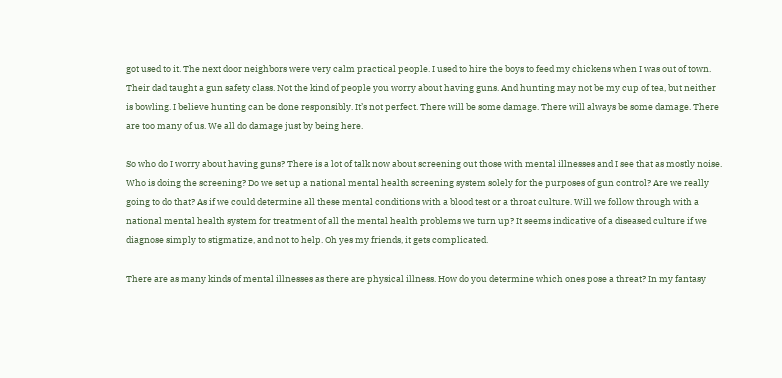got used to it. The next door neighbors were very calm practical people. I used to hire the boys to feed my chickens when I was out of town. Their dad taught a gun safety class. Not the kind of people you worry about having guns. And hunting may not be my cup of tea, but neither is bowling. I believe hunting can be done responsibly. It’s not perfect. There will be some damage. There will always be some damage. There are too many of us. We all do damage just by being here.

So who do I worry about having guns? There is a lot of talk now about screening out those with mental illnesses and I see that as mostly noise. Who is doing the screening? Do we set up a national mental health screening system solely for the purposes of gun control? Are we really going to do that? As if we could determine all these mental conditions with a blood test or a throat culture. Will we follow through with a national mental health system for treatment of all the mental health problems we turn up? It seems indicative of a diseased culture if we diagnose simply to stigmatize, and not to help. Oh yes my friends, it gets complicated.

There are as many kinds of mental illnesses as there are physical illness. How do you determine which ones pose a threat? In my fantasy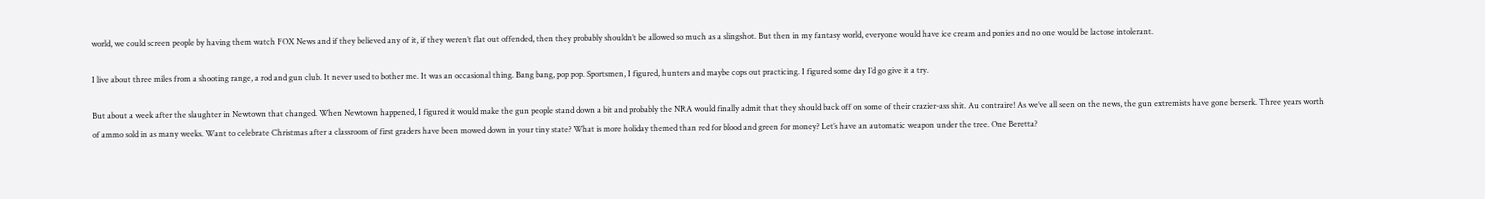world, we could screen people by having them watch FOX News and if they believed any of it, if they weren’t flat out offended, then they probably shouldn’t be allowed so much as a slingshot. But then in my fantasy world, everyone would have ice cream and ponies and no one would be lactose intolerant.

I live about three miles from a shooting range, a rod and gun club. It never used to bother me. It was an occasional thing. Bang bang, pop pop. Sportsmen, I figured, hunters and maybe cops out practicing. I figured some day I’d go give it a try.

But about a week after the slaughter in Newtown that changed. When Newtown happened, I figured it would make the gun people stand down a bit and probably the NRA would finally admit that they should back off on some of their crazier-ass shit. Au contraire! As we’ve all seen on the news, the gun extremists have gone berserk. Three years worth of ammo sold in as many weeks. Want to celebrate Christmas after a classroom of first graders have been mowed down in your tiny state? What is more holiday themed than red for blood and green for money? Let’s have an automatic weapon under the tree. One Beretta?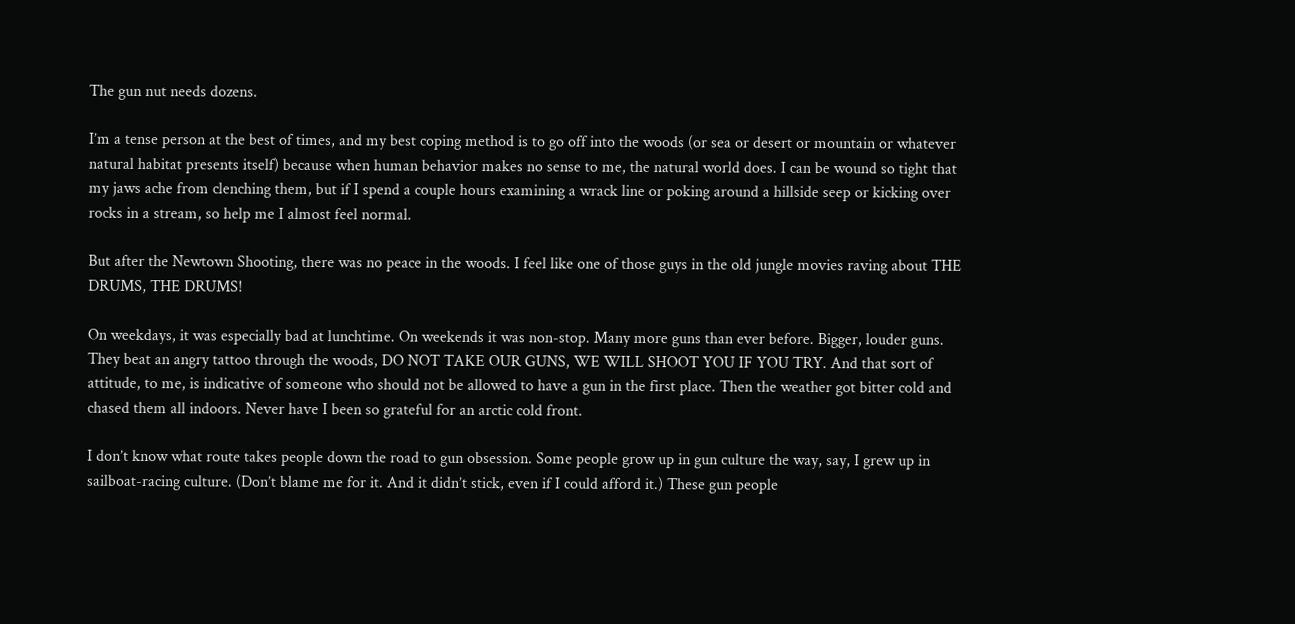The gun nut needs dozens.

I’m a tense person at the best of times, and my best coping method is to go off into the woods (or sea or desert or mountain or whatever natural habitat presents itself) because when human behavior makes no sense to me, the natural world does. I can be wound so tight that my jaws ache from clenching them, but if I spend a couple hours examining a wrack line or poking around a hillside seep or kicking over rocks in a stream, so help me I almost feel normal.

But after the Newtown Shooting, there was no peace in the woods. I feel like one of those guys in the old jungle movies raving about THE DRUMS, THE DRUMS!

On weekdays, it was especially bad at lunchtime. On weekends it was non-stop. Many more guns than ever before. Bigger, louder guns. They beat an angry tattoo through the woods, DO NOT TAKE OUR GUNS, WE WILL SHOOT YOU IF YOU TRY. And that sort of attitude, to me, is indicative of someone who should not be allowed to have a gun in the first place. Then the weather got bitter cold and chased them all indoors. Never have I been so grateful for an arctic cold front.

I don’t know what route takes people down the road to gun obsession. Some people grow up in gun culture the way, say, I grew up in sailboat-racing culture. (Don’t blame me for it. And it didn’t stick, even if I could afford it.) These gun people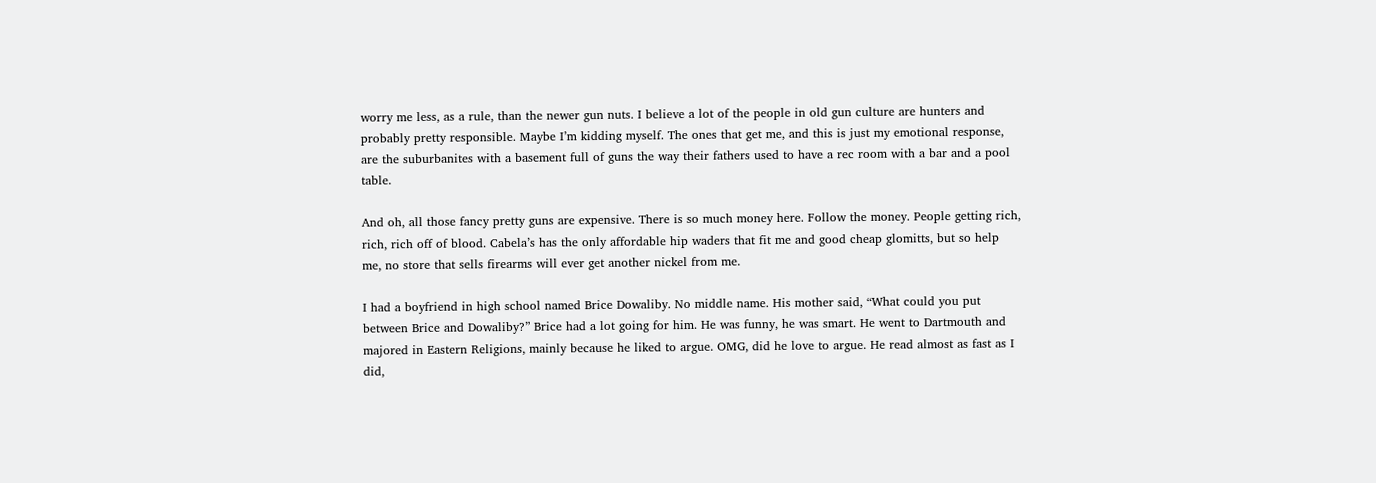worry me less, as a rule, than the newer gun nuts. I believe a lot of the people in old gun culture are hunters and probably pretty responsible. Maybe I’m kidding myself. The ones that get me, and this is just my emotional response, are the suburbanites with a basement full of guns the way their fathers used to have a rec room with a bar and a pool table.

And oh, all those fancy pretty guns are expensive. There is so much money here. Follow the money. People getting rich, rich, rich off of blood. Cabela’s has the only affordable hip waders that fit me and good cheap glomitts, but so help me, no store that sells firearms will ever get another nickel from me.

I had a boyfriend in high school named Brice Dowaliby. No middle name. His mother said, “What could you put between Brice and Dowaliby?” Brice had a lot going for him. He was funny, he was smart. He went to Dartmouth and majored in Eastern Religions, mainly because he liked to argue. OMG, did he love to argue. He read almost as fast as I did,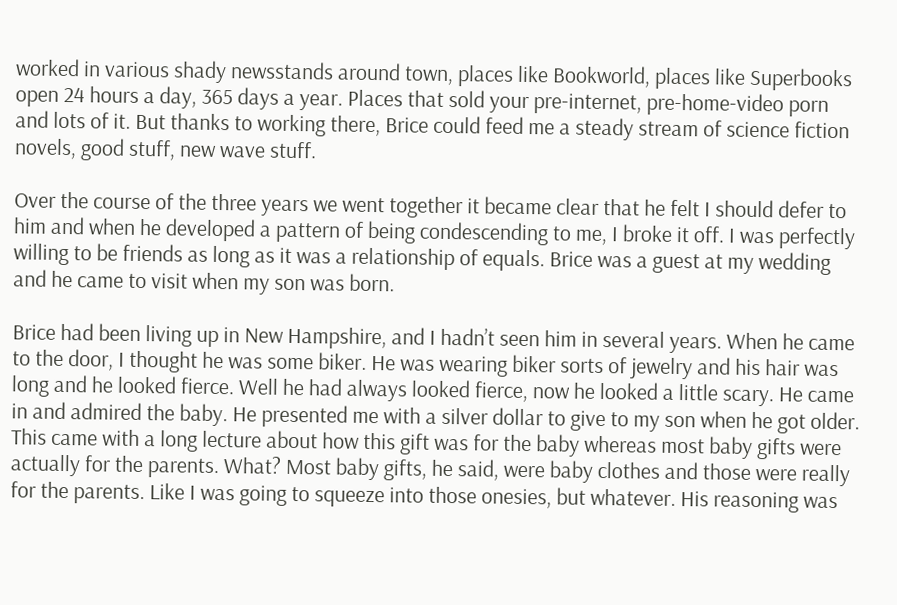worked in various shady newsstands around town, places like Bookworld, places like Superbooks open 24 hours a day, 365 days a year. Places that sold your pre-internet, pre-home-video porn and lots of it. But thanks to working there, Brice could feed me a steady stream of science fiction novels, good stuff, new wave stuff.

Over the course of the three years we went together it became clear that he felt I should defer to him and when he developed a pattern of being condescending to me, I broke it off. I was perfectly willing to be friends as long as it was a relationship of equals. Brice was a guest at my wedding and he came to visit when my son was born.

Brice had been living up in New Hampshire, and I hadn’t seen him in several years. When he came to the door, I thought he was some biker. He was wearing biker sorts of jewelry and his hair was long and he looked fierce. Well he had always looked fierce, now he looked a little scary. He came in and admired the baby. He presented me with a silver dollar to give to my son when he got older. This came with a long lecture about how this gift was for the baby whereas most baby gifts were actually for the parents. What? Most baby gifts, he said, were baby clothes and those were really for the parents. Like I was going to squeeze into those onesies, but whatever. His reasoning was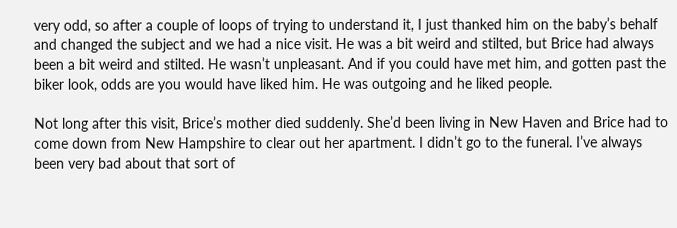very odd, so after a couple of loops of trying to understand it, I just thanked him on the baby’s behalf and changed the subject and we had a nice visit. He was a bit weird and stilted, but Brice had always been a bit weird and stilted. He wasn’t unpleasant. And if you could have met him, and gotten past the biker look, odds are you would have liked him. He was outgoing and he liked people.

Not long after this visit, Brice’s mother died suddenly. She’d been living in New Haven and Brice had to come down from New Hampshire to clear out her apartment. I didn’t go to the funeral. I’ve always been very bad about that sort of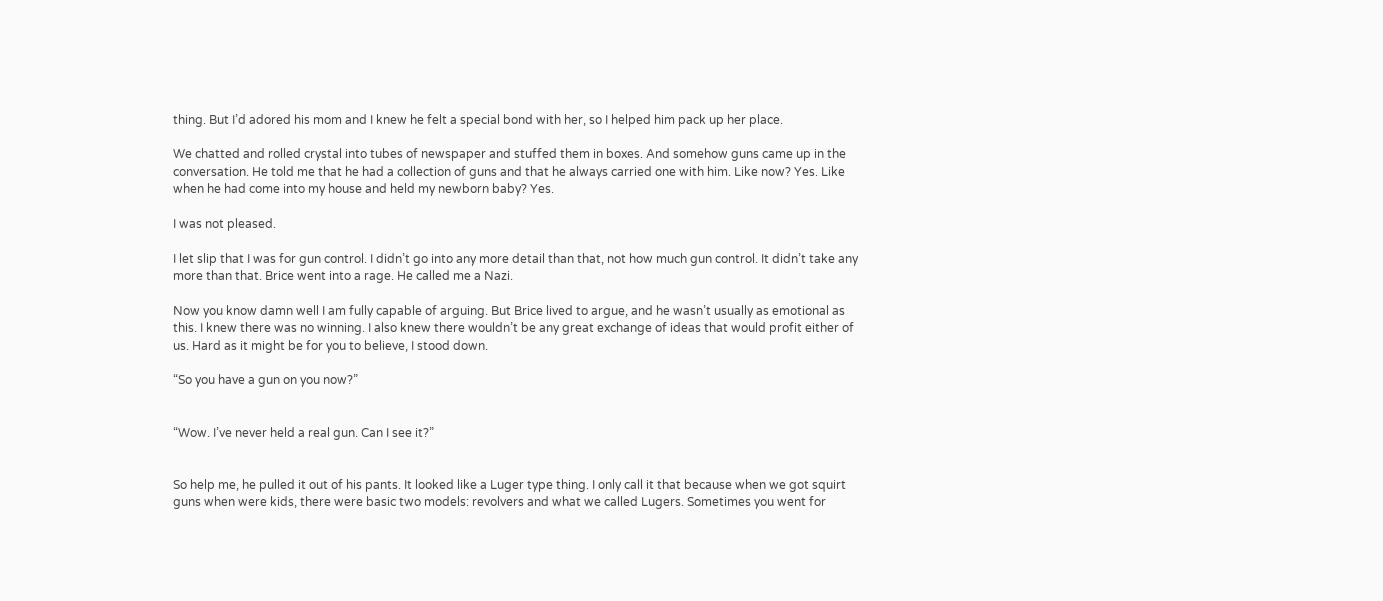thing. But I’d adored his mom and I knew he felt a special bond with her, so I helped him pack up her place.

We chatted and rolled crystal into tubes of newspaper and stuffed them in boxes. And somehow guns came up in the conversation. He told me that he had a collection of guns and that he always carried one with him. Like now? Yes. Like when he had come into my house and held my newborn baby? Yes.

I was not pleased.

I let slip that I was for gun control. I didn’t go into any more detail than that, not how much gun control. It didn’t take any more than that. Brice went into a rage. He called me a Nazi.

Now you know damn well I am fully capable of arguing. But Brice lived to argue, and he wasn’t usually as emotional as this. I knew there was no winning. I also knew there wouldn’t be any great exchange of ideas that would profit either of us. Hard as it might be for you to believe, I stood down.

“So you have a gun on you now?”


“Wow. I’ve never held a real gun. Can I see it?”


So help me, he pulled it out of his pants. It looked like a Luger type thing. I only call it that because when we got squirt guns when were kids, there were basic two models: revolvers and what we called Lugers. Sometimes you went for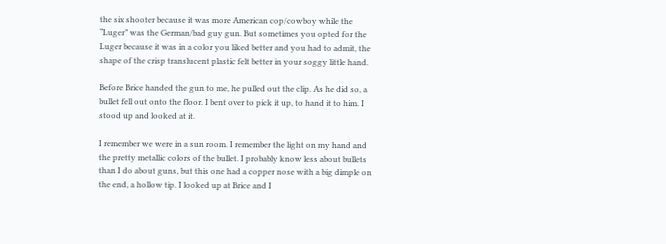the six shooter because it was more American cop/cowboy while the “Luger” was the German/bad guy gun. But sometimes you opted for the Luger because it was in a color you liked better and you had to admit, the shape of the crisp translucent plastic felt better in your soggy little hand.

Before Brice handed the gun to me, he pulled out the clip. As he did so, a bullet fell out onto the floor. I bent over to pick it up, to hand it to him. I stood up and looked at it.

I remember we were in a sun room. I remember the light on my hand and the pretty metallic colors of the bullet. I probably know less about bullets than I do about guns, but this one had a copper nose with a big dimple on the end, a hollow tip. I looked up at Brice and I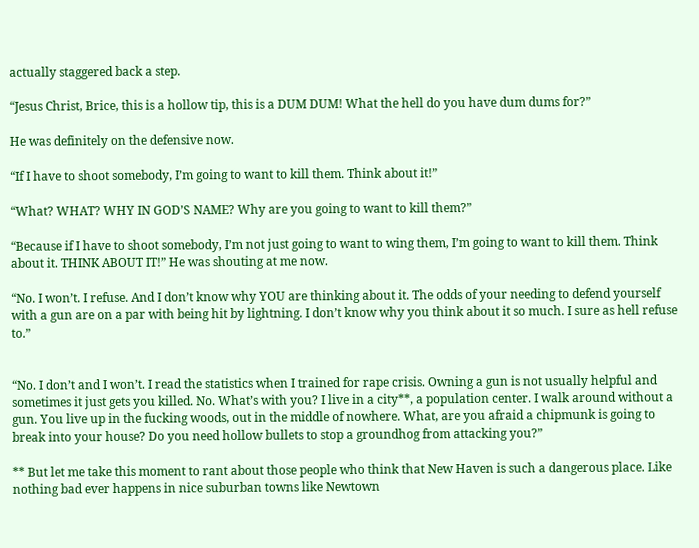actually staggered back a step.

“Jesus Christ, Brice, this is a hollow tip, this is a DUM DUM! What the hell do you have dum dums for?”

He was definitely on the defensive now.

“If I have to shoot somebody, I’m going to want to kill them. Think about it!”

“What? WHAT? WHY IN GOD’S NAME? Why are you going to want to kill them?”

“Because if I have to shoot somebody, I’m not just going to want to wing them, I’m going to want to kill them. Think about it. THINK ABOUT IT!” He was shouting at me now.

“No. I won’t. I refuse. And I don’t know why YOU are thinking about it. The odds of your needing to defend yourself with a gun are on a par with being hit by lightning. I don’t know why you think about it so much. I sure as hell refuse to.”


“No. I don’t and I won’t. I read the statistics when I trained for rape crisis. Owning a gun is not usually helpful and sometimes it just gets you killed. No. What’s with you? I live in a city**, a population center. I walk around without a gun. You live up in the fucking woods, out in the middle of nowhere. What, are you afraid a chipmunk is going to break into your house? Do you need hollow bullets to stop a groundhog from attacking you?”

** But let me take this moment to rant about those people who think that New Haven is such a dangerous place. Like nothing bad ever happens in nice suburban towns like Newtown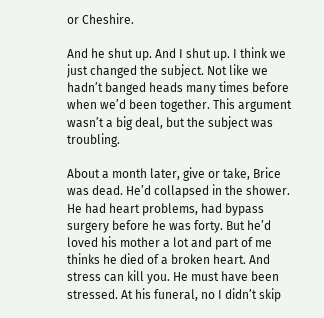or Cheshire.

And he shut up. And I shut up. I think we just changed the subject. Not like we hadn’t banged heads many times before when we’d been together. This argument wasn’t a big deal, but the subject was troubling.

About a month later, give or take, Brice was dead. He’d collapsed in the shower. He had heart problems, had bypass surgery before he was forty. But he’d loved his mother a lot and part of me thinks he died of a broken heart. And stress can kill you. He must have been stressed. At his funeral, no I didn’t skip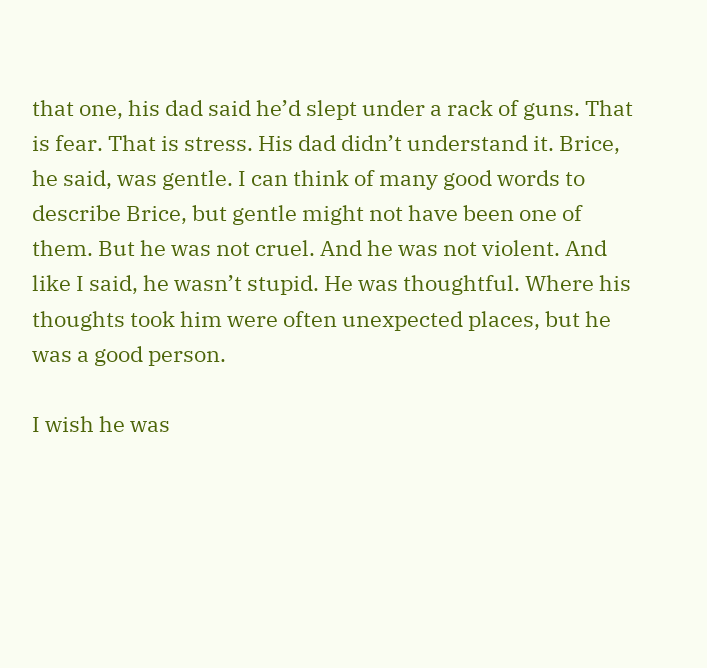that one, his dad said he’d slept under a rack of guns. That is fear. That is stress. His dad didn’t understand it. Brice, he said, was gentle. I can think of many good words to describe Brice, but gentle might not have been one of them. But he was not cruel. And he was not violent. And like I said, he wasn’t stupid. He was thoughtful. Where his thoughts took him were often unexpected places, but he was a good person.

I wish he was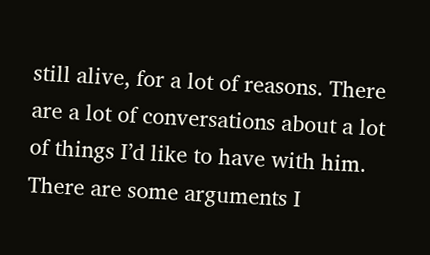still alive, for a lot of reasons. There are a lot of conversations about a lot of things I’d like to have with him. There are some arguments I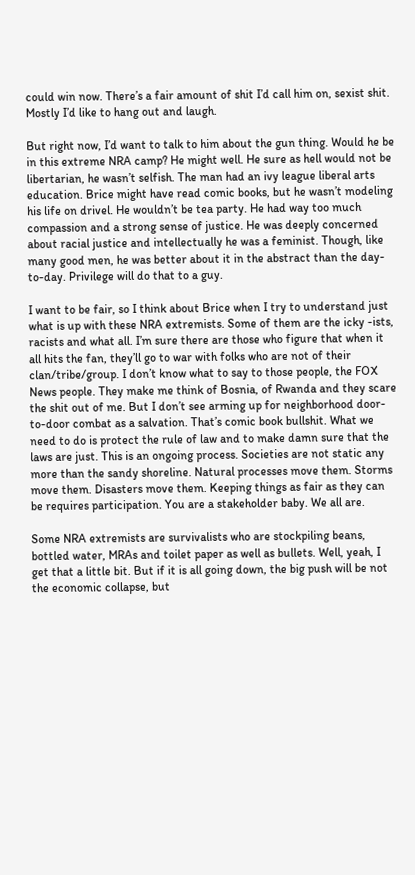could win now. There’s a fair amount of shit I’d call him on, sexist shit. Mostly I’d like to hang out and laugh.

But right now, I’d want to talk to him about the gun thing. Would he be in this extreme NRA camp? He might well. He sure as hell would not be libertarian, he wasn’t selfish. The man had an ivy league liberal arts education. Brice might have read comic books, but he wasn’t modeling his life on drivel. He wouldn’t be tea party. He had way too much compassion and a strong sense of justice. He was deeply concerned about racial justice and intellectually he was a feminist. Though, like many good men, he was better about it in the abstract than the day-to-day. Privilege will do that to a guy.

I want to be fair, so I think about Brice when I try to understand just what is up with these NRA extremists. Some of them are the icky -ists, racists and what all. I’m sure there are those who figure that when it all hits the fan, they’ll go to war with folks who are not of their clan/tribe/group. I don’t know what to say to those people, the FOX News people. They make me think of Bosnia, of Rwanda and they scare the shit out of me. But I don’t see arming up for neighborhood door-to-door combat as a salvation. That’s comic book bullshit. What we need to do is protect the rule of law and to make damn sure that the laws are just. This is an ongoing process. Societies are not static any more than the sandy shoreline. Natural processes move them. Storms move them. Disasters move them. Keeping things as fair as they can be requires participation. You are a stakeholder baby. We all are.

Some NRA extremists are survivalists who are stockpiling beans, bottled water, MRAs and toilet paper as well as bullets. Well, yeah, I get that a little bit. But if it is all going down, the big push will be not the economic collapse, but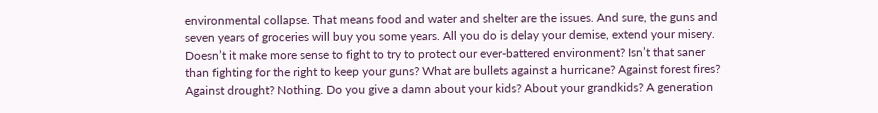environmental collapse. That means food and water and shelter are the issues. And sure, the guns and seven years of groceries will buy you some years. All you do is delay your demise, extend your misery. Doesn’t it make more sense to fight to try to protect our ever-battered environment? Isn’t that saner than fighting for the right to keep your guns? What are bullets against a hurricane? Against forest fires? Against drought? Nothing. Do you give a damn about your kids? About your grandkids? A generation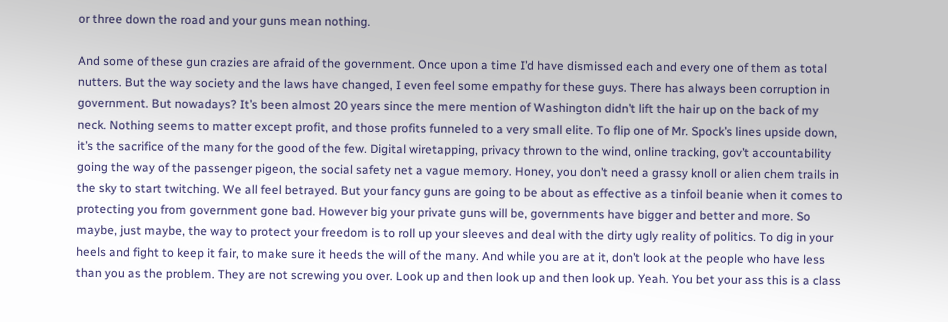or three down the road and your guns mean nothing.

And some of these gun crazies are afraid of the government. Once upon a time I’d have dismissed each and every one of them as total nutters. But the way society and the laws have changed, I even feel some empathy for these guys. There has always been corruption in government. But nowadays? It’s been almost 20 years since the mere mention of Washington didn’t lift the hair up on the back of my neck. Nothing seems to matter except profit, and those profits funneled to a very small elite. To flip one of Mr. Spock’s lines upside down, it’s the sacrifice of the many for the good of the few. Digital wiretapping, privacy thrown to the wind, online tracking, gov’t accountability going the way of the passenger pigeon, the social safety net a vague memory. Honey, you don’t need a grassy knoll or alien chem trails in the sky to start twitching. We all feel betrayed. But your fancy guns are going to be about as effective as a tinfoil beanie when it comes to protecting you from government gone bad. However big your private guns will be, governments have bigger and better and more. So maybe, just maybe, the way to protect your freedom is to roll up your sleeves and deal with the dirty ugly reality of politics. To dig in your heels and fight to keep it fair, to make sure it heeds the will of the many. And while you are at it, don’t look at the people who have less than you as the problem. They are not screwing you over. Look up and then look up and then look up. Yeah. You bet your ass this is a class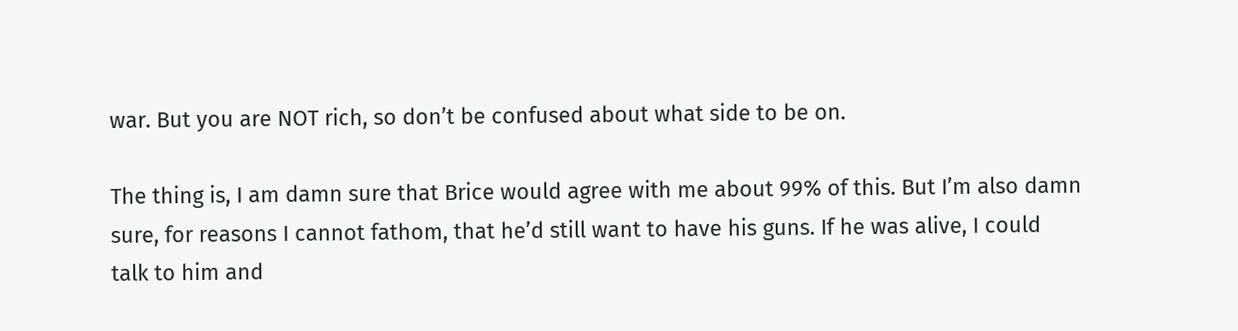war. But you are NOT rich, so don’t be confused about what side to be on.

The thing is, I am damn sure that Brice would agree with me about 99% of this. But I’m also damn sure, for reasons I cannot fathom, that he’d still want to have his guns. If he was alive, I could talk to him and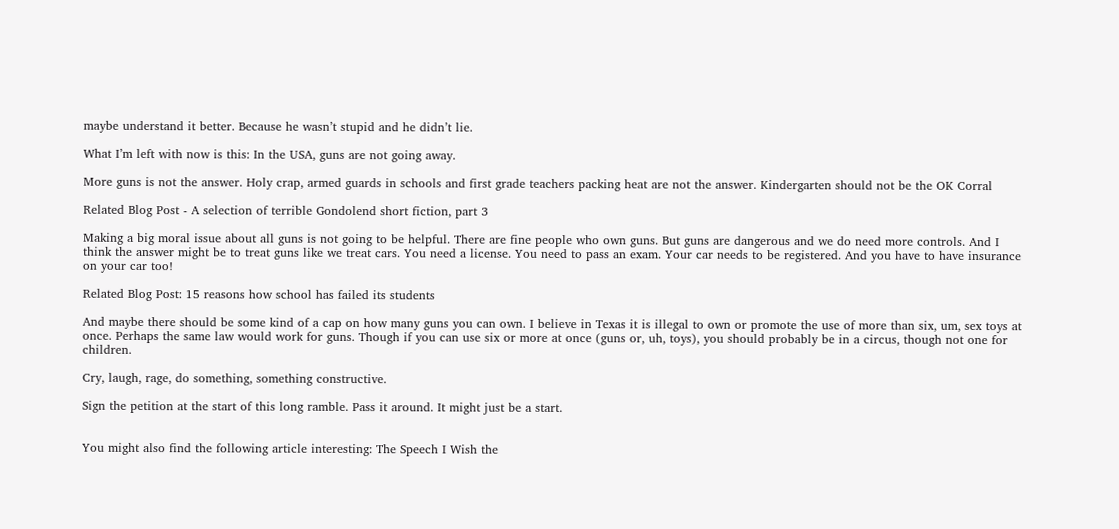maybe understand it better. Because he wasn’t stupid and he didn’t lie.

What I’m left with now is this: In the USA, guns are not going away.

More guns is not the answer. Holy crap, armed guards in schools and first grade teachers packing heat are not the answer. Kindergarten should not be the OK Corral

Related Blog Post - A selection of terrible Gondolend short fiction, part 3

Making a big moral issue about all guns is not going to be helpful. There are fine people who own guns. But guns are dangerous and we do need more controls. And I think the answer might be to treat guns like we treat cars. You need a license. You need to pass an exam. Your car needs to be registered. And you have to have insurance on your car too!

Related Blog Post: 15 reasons how school has failed its students

And maybe there should be some kind of a cap on how many guns you can own. I believe in Texas it is illegal to own or promote the use of more than six, um, sex toys at once. Perhaps the same law would work for guns. Though if you can use six or more at once (guns or, uh, toys), you should probably be in a circus, though not one for children.

Cry, laugh, rage, do something, something constructive.

Sign the petition at the start of this long ramble. Pass it around. It might just be a start.


You might also find the following article interesting: The Speech I Wish the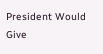President Would Give